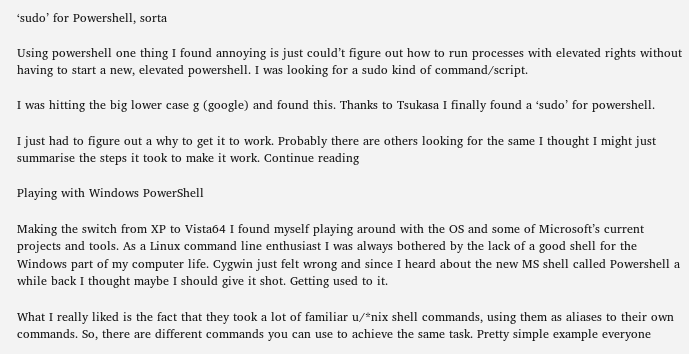‘sudo’ for Powershell, sorta

Using powershell one thing I found annoying is just could’t figure out how to run processes with elevated rights without having to start a new, elevated powershell. I was looking for a sudo kind of command/script.

I was hitting the big lower case g (google) and found this. Thanks to Tsukasa I finally found a ‘sudo’ for powershell.

I just had to figure out a why to get it to work. Probably there are others looking for the same I thought I might just summarise the steps it took to make it work. Continue reading

Playing with Windows PowerShell

Making the switch from XP to Vista64 I found myself playing around with the OS and some of Microsoft’s current projects and tools. As a Linux command line enthusiast I was always bothered by the lack of a good shell for the Windows part of my computer life. Cygwin just felt wrong and since I heard about the new MS shell called Powershell a while back I thought maybe I should give it shot. Getting used to it.

What I really liked is the fact that they took a lot of familiar u/*nix shell commands, using them as aliases to their own commands. So, there are different commands you can use to achieve the same task. Pretty simple example everyone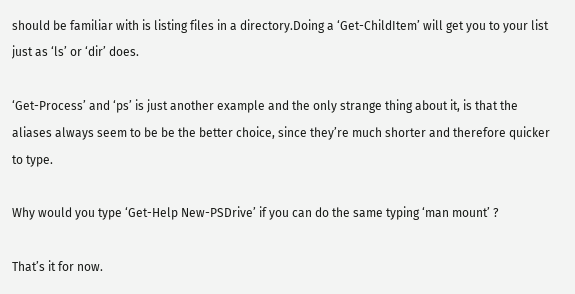should be familiar with is listing files in a directory.Doing a ‘Get-ChildItem’ will get you to your list just as ‘ls’ or ‘dir’ does.

‘Get-Process’ and ‘ps’ is just another example and the only strange thing about it, is that the aliases always seem to be be the better choice, since they’re much shorter and therefore quicker to type.

Why would you type ‘Get-Help New-PSDrive’ if you can do the same typing ‘man mount’ ?

That’s it for now.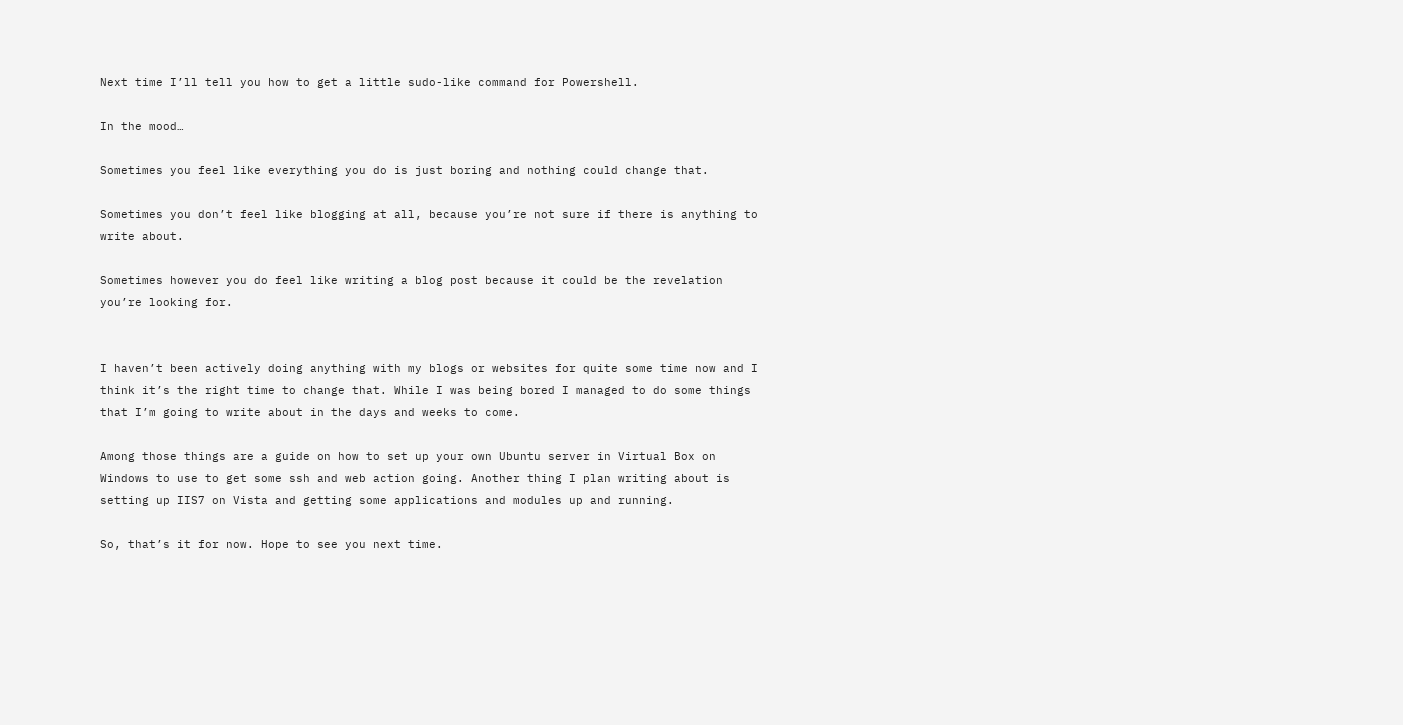Next time I’ll tell you how to get a little sudo-like command for Powershell.

In the mood…

Sometimes you feel like everything you do is just boring and nothing could change that.

Sometimes you don’t feel like blogging at all, because you’re not sure if there is anything to write about.

Sometimes however you do feel like writing a blog post because it could be the revelation you’re looking for.


I haven’t been actively doing anything with my blogs or websites for quite some time now and I think it’s the right time to change that. While I was being bored I managed to do some things that I’m going to write about in the days and weeks to come.

Among those things are a guide on how to set up your own Ubuntu server in Virtual Box on Windows to use to get some ssh and web action going. Another thing I plan writing about is setting up IIS7 on Vista and getting some applications and modules up and running.

So, that’s it for now. Hope to see you next time.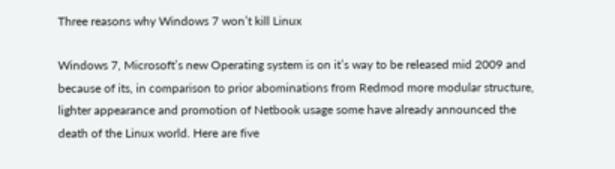Three reasons why Windows 7 won’t kill Linux

Windows 7, Microsoft’s new Operating system is on it’s way to be released mid 2009 and because of its, in comparison to prior abominations from Redmod more modular structure, lighter appearance and promotion of Netbook usage some have already announced the death of the Linux world. Here are five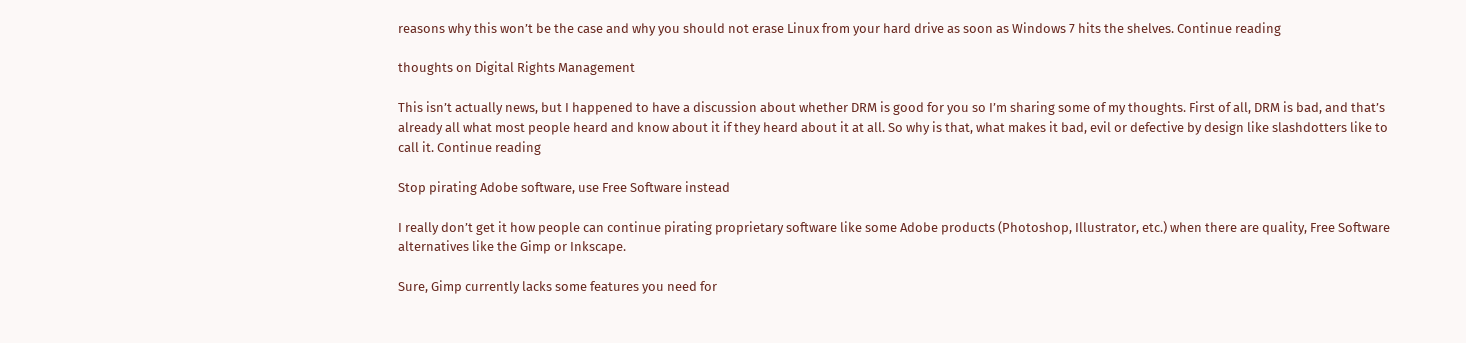reasons why this won’t be the case and why you should not erase Linux from your hard drive as soon as Windows 7 hits the shelves. Continue reading

thoughts on Digital Rights Management

This isn’t actually news, but I happened to have a discussion about whether DRM is good for you so I’m sharing some of my thoughts. First of all, DRM is bad, and that’s already all what most people heard and know about it if they heard about it at all. So why is that, what makes it bad, evil or defective by design like slashdotters like to call it. Continue reading

Stop pirating Adobe software, use Free Software instead

I really don’t get it how people can continue pirating proprietary software like some Adobe products (Photoshop, Illustrator, etc.) when there are quality, Free Software alternatives like the Gimp or Inkscape.

Sure, Gimp currently lacks some features you need for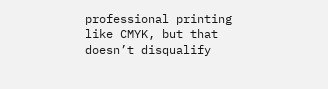professional printing like CMYK, but that doesn’t disqualify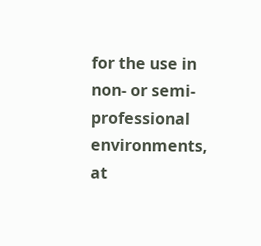for the use in non- or semi-professional environments, at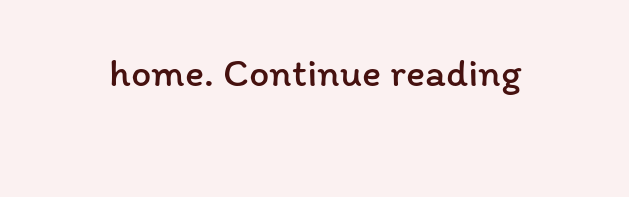home. Continue reading